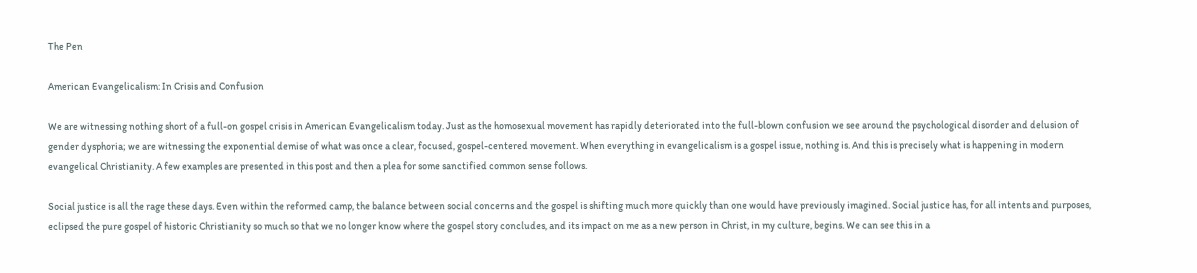The Pen

American Evangelicalism: In Crisis and Confusion

We are witnessing nothing short of a full-on gospel crisis in American Evangelicalism today. Just as the homosexual movement has rapidly deteriorated into the full-blown confusion we see around the psychological disorder and delusion of gender dysphoria; we are witnessing the exponential demise of what was once a clear, focused, gospel-centered movement. When everything in evangelicalism is a gospel issue, nothing is. And this is precisely what is happening in modern evangelical Christianity. A few examples are presented in this post and then a plea for some sanctified common sense follows.

Social justice is all the rage these days. Even within the reformed camp, the balance between social concerns and the gospel is shifting much more quickly than one would have previously imagined. Social justice has, for all intents and purposes, eclipsed the pure gospel of historic Christianity so much so that we no longer know where the gospel story concludes, and its impact on me as a new person in Christ, in my culture, begins. We can see this in a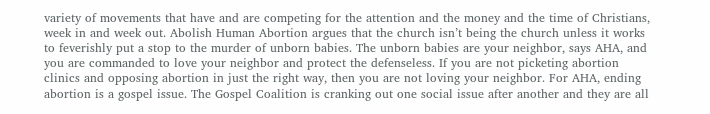variety of movements that have and are competing for the attention and the money and the time of Christians, week in and week out. Abolish Human Abortion argues that the church isn’t being the church unless it works to feverishly put a stop to the murder of unborn babies. The unborn babies are your neighbor, says AHA, and you are commanded to love your neighbor and protect the defenseless. If you are not picketing abortion clinics and opposing abortion in just the right way, then you are not loving your neighbor. For AHA, ending abortion is a gospel issue. The Gospel Coalition is cranking out one social issue after another and they are all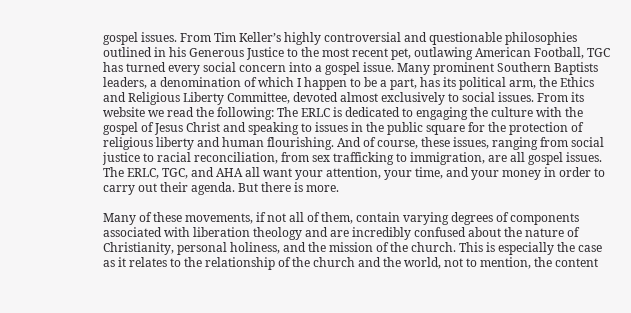gospel issues. From Tim Keller’s highly controversial and questionable philosophies outlined in his Generous Justice to the most recent pet, outlawing American Football, TGC has turned every social concern into a gospel issue. Many prominent Southern Baptists leaders, a denomination of which I happen to be a part, has its political arm, the Ethics and Religious Liberty Committee, devoted almost exclusively to social issues. From its website we read the following: The ERLC is dedicated to engaging the culture with the gospel of Jesus Christ and speaking to issues in the public square for the protection of religious liberty and human flourishing. And of course, these issues, ranging from social justice to racial reconciliation, from sex trafficking to immigration, are all gospel issues. The ERLC, TGC, and AHA all want your attention, your time, and your money in order to carry out their agenda. But there is more.

Many of these movements, if not all of them, contain varying degrees of components associated with liberation theology and are incredibly confused about the nature of Christianity, personal holiness, and the mission of the church. This is especially the case as it relates to the relationship of the church and the world, not to mention, the content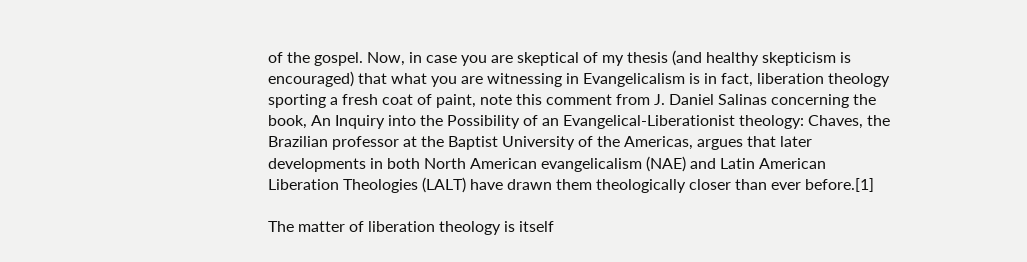of the gospel. Now, in case you are skeptical of my thesis (and healthy skepticism is encouraged) that what you are witnessing in Evangelicalism is in fact, liberation theology sporting a fresh coat of paint, note this comment from J. Daniel Salinas concerning the book, An Inquiry into the Possibility of an Evangelical-Liberationist theology: Chaves, the Brazilian professor at the Baptist University of the Americas, argues that later developments in both North American evangelicalism (NAE) and Latin American Liberation Theologies (LALT) have drawn them theologically closer than ever before.[1]

The matter of liberation theology is itself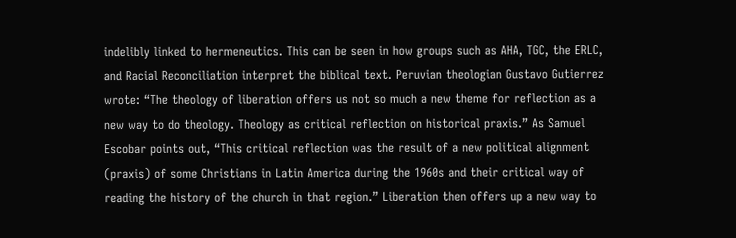indelibly linked to hermeneutics. This can be seen in how groups such as AHA, TGC, the ERLC, and Racial Reconciliation interpret the biblical text. Peruvian theologian Gustavo Gutierrez wrote: “The theology of liberation offers us not so much a new theme for reflection as a new way to do theology. Theology as critical reflection on historical praxis.” As Samuel Escobar points out, “This critical reflection was the result of a new political alignment (praxis) of some Christians in Latin America during the 1960s and their critical way of reading the history of the church in that region.” Liberation then offers up a new way to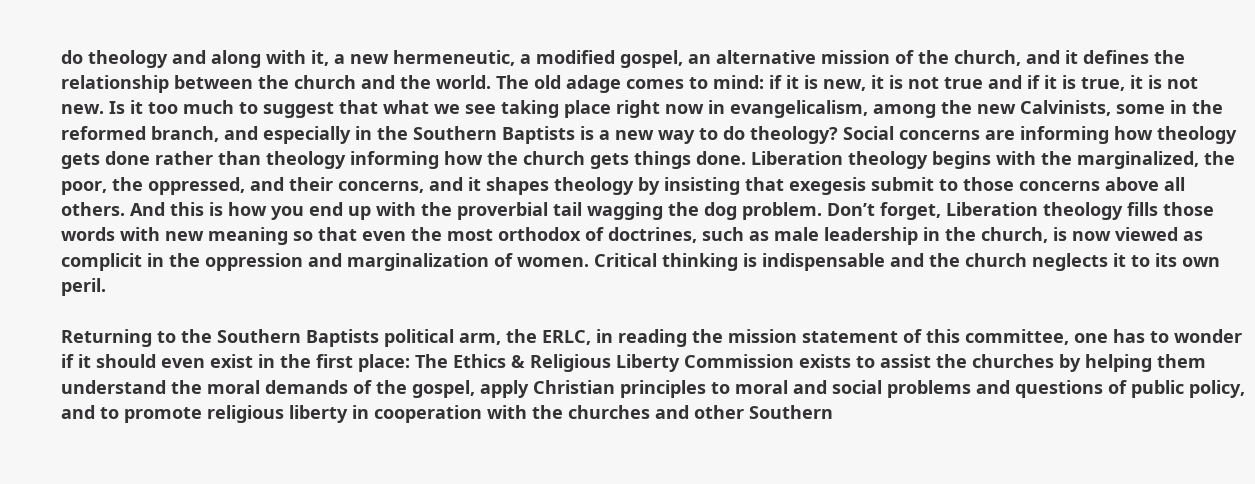do theology and along with it, a new hermeneutic, a modified gospel, an alternative mission of the church, and it defines the relationship between the church and the world. The old adage comes to mind: if it is new, it is not true and if it is true, it is not new. Is it too much to suggest that what we see taking place right now in evangelicalism, among the new Calvinists, some in the reformed branch, and especially in the Southern Baptists is a new way to do theology? Social concerns are informing how theology gets done rather than theology informing how the church gets things done. Liberation theology begins with the marginalized, the poor, the oppressed, and their concerns, and it shapes theology by insisting that exegesis submit to those concerns above all others. And this is how you end up with the proverbial tail wagging the dog problem. Don’t forget, Liberation theology fills those words with new meaning so that even the most orthodox of doctrines, such as male leadership in the church, is now viewed as complicit in the oppression and marginalization of women. Critical thinking is indispensable and the church neglects it to its own peril.

Returning to the Southern Baptists political arm, the ERLC, in reading the mission statement of this committee, one has to wonder if it should even exist in the first place: The Ethics & Religious Liberty Commission exists to assist the churches by helping them understand the moral demands of the gospel, apply Christian principles to moral and social problems and questions of public policy, and to promote religious liberty in cooperation with the churches and other Southern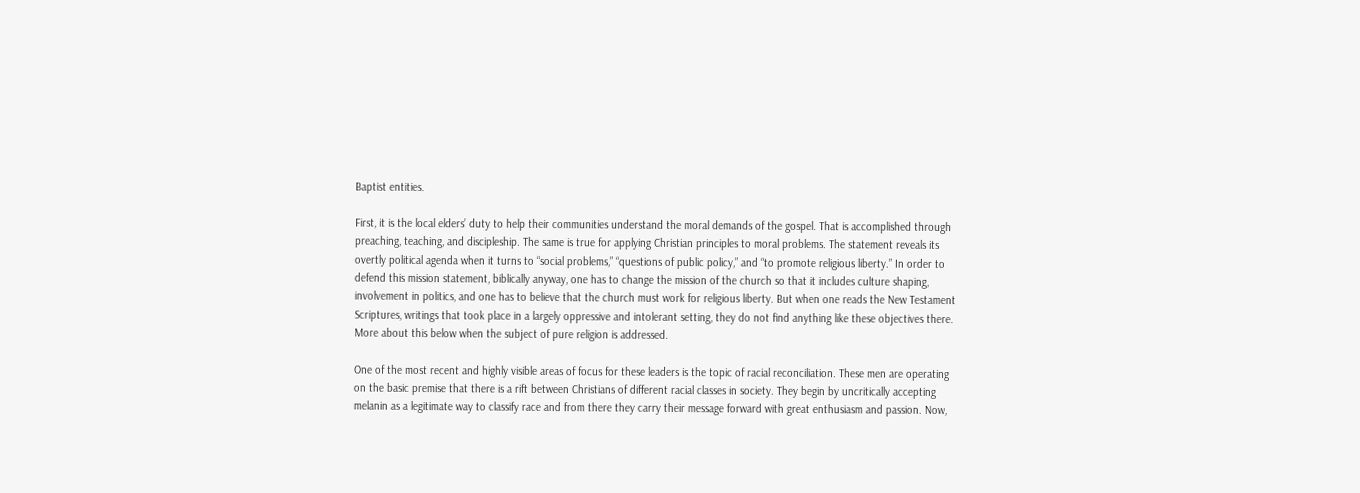Baptist entities.

First, it is the local elders’ duty to help their communities understand the moral demands of the gospel. That is accomplished through preaching, teaching, and discipleship. The same is true for applying Christian principles to moral problems. The statement reveals its overtly political agenda when it turns to “social problems,” “questions of public policy,” and “to promote religious liberty.” In order to defend this mission statement, biblically anyway, one has to change the mission of the church so that it includes culture shaping, involvement in politics, and one has to believe that the church must work for religious liberty. But when one reads the New Testament Scriptures, writings that took place in a largely oppressive and intolerant setting, they do not find anything like these objectives there. More about this below when the subject of pure religion is addressed.

One of the most recent and highly visible areas of focus for these leaders is the topic of racial reconciliation. These men are operating on the basic premise that there is a rift between Christians of different racial classes in society. They begin by uncritically accepting melanin as a legitimate way to classify race and from there they carry their message forward with great enthusiasm and passion. Now,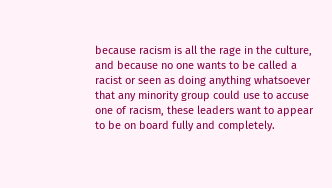because racism is all the rage in the culture, and because no one wants to be called a racist or seen as doing anything whatsoever that any minority group could use to accuse one of racism, these leaders want to appear to be on board fully and completely.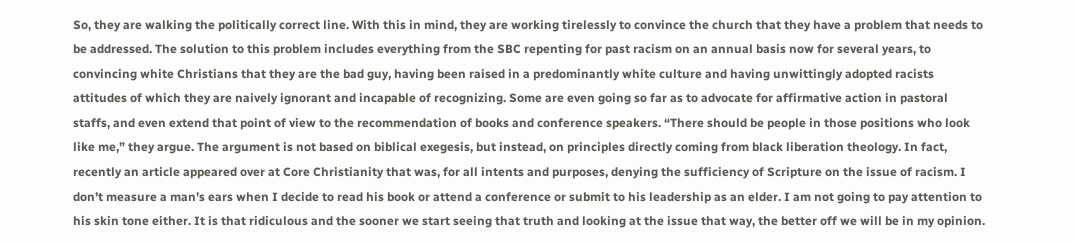So, they are walking the politically correct line. With this in mind, they are working tirelessly to convince the church that they have a problem that needs to be addressed. The solution to this problem includes everything from the SBC repenting for past racism on an annual basis now for several years, to convincing white Christians that they are the bad guy, having been raised in a predominantly white culture and having unwittingly adopted racists attitudes of which they are naively ignorant and incapable of recognizing. Some are even going so far as to advocate for affirmative action in pastoral staffs, and even extend that point of view to the recommendation of books and conference speakers. “There should be people in those positions who look like me,” they argue. The argument is not based on biblical exegesis, but instead, on principles directly coming from black liberation theology. In fact, recently an article appeared over at Core Christianity that was, for all intents and purposes, denying the sufficiency of Scripture on the issue of racism. I don’t measure a man’s ears when I decide to read his book or attend a conference or submit to his leadership as an elder. I am not going to pay attention to his skin tone either. It is that ridiculous and the sooner we start seeing that truth and looking at the issue that way, the better off we will be in my opinion.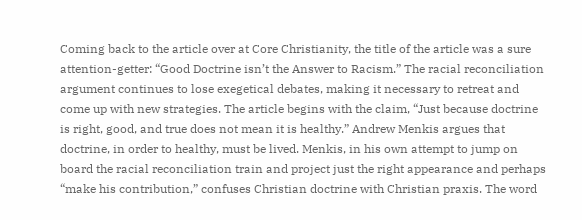Coming back to the article over at Core Christianity, the title of the article was a sure attention-getter: “Good Doctrine isn’t the Answer to Racism.” The racial reconciliation argument continues to lose exegetical debates, making it necessary to retreat and come up with new strategies. The article begins with the claim, “Just because doctrine is right, good, and true does not mean it is healthy.” Andrew Menkis argues that doctrine, in order to healthy, must be lived. Menkis, in his own attempt to jump on board the racial reconciliation train and project just the right appearance and perhaps “make his contribution,” confuses Christian doctrine with Christian praxis. The word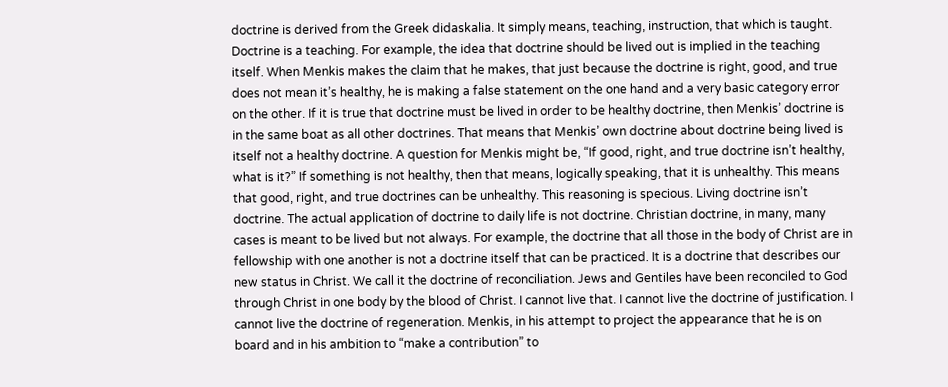doctrine is derived from the Greek didaskalia. It simply means, teaching, instruction, that which is taught. Doctrine is a teaching. For example, the idea that doctrine should be lived out is implied in the teaching itself. When Menkis makes the claim that he makes, that just because the doctrine is right, good, and true does not mean it’s healthy, he is making a false statement on the one hand and a very basic category error on the other. If it is true that doctrine must be lived in order to be healthy doctrine, then Menkis’ doctrine is in the same boat as all other doctrines. That means that Menkis’ own doctrine about doctrine being lived is itself not a healthy doctrine. A question for Menkis might be, “If good, right, and true doctrine isn’t healthy, what is it?” If something is not healthy, then that means, logically speaking, that it is unhealthy. This means that good, right, and true doctrines can be unhealthy. This reasoning is specious. Living doctrine isn’t doctrine. The actual application of doctrine to daily life is not doctrine. Christian doctrine, in many, many cases is meant to be lived but not always. For example, the doctrine that all those in the body of Christ are in fellowship with one another is not a doctrine itself that can be practiced. It is a doctrine that describes our new status in Christ. We call it the doctrine of reconciliation. Jews and Gentiles have been reconciled to God through Christ in one body by the blood of Christ. I cannot live that. I cannot live the doctrine of justification. I cannot live the doctrine of regeneration. Menkis, in his attempt to project the appearance that he is on board and in his ambition to “make a contribution” to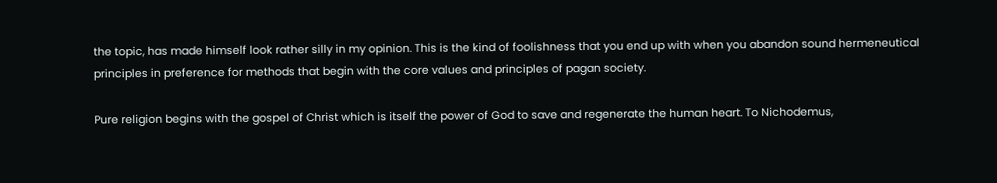the topic, has made himself look rather silly in my opinion. This is the kind of foolishness that you end up with when you abandon sound hermeneutical principles in preference for methods that begin with the core values and principles of pagan society.

Pure religion begins with the gospel of Christ which is itself the power of God to save and regenerate the human heart. To Nichodemus,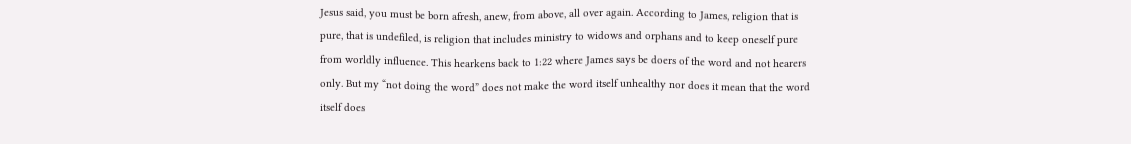Jesus said, you must be born afresh, anew, from above, all over again. According to James, religion that is pure, that is undefiled, is religion that includes ministry to widows and orphans and to keep oneself pure from worldly influence. This hearkens back to 1:22 where James says be doers of the word and not hearers only. But my “not doing the word” does not make the word itself unhealthy nor does it mean that the word itself does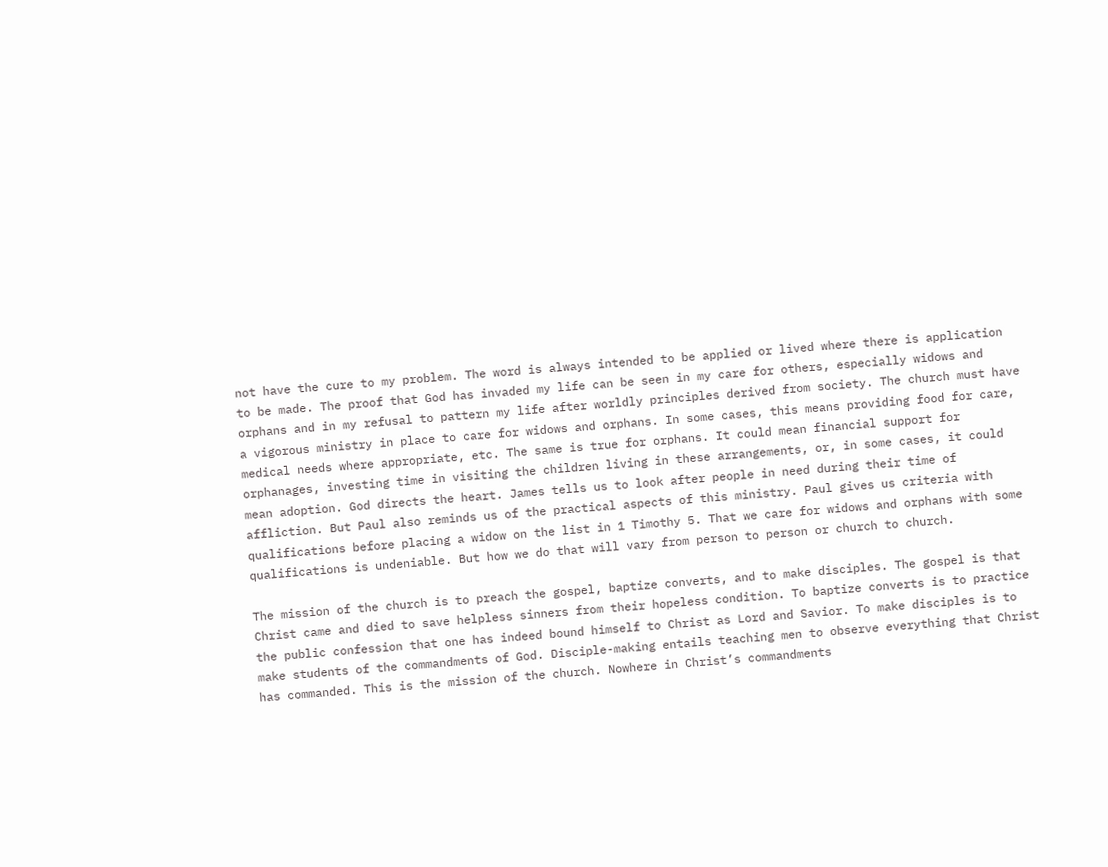not have the cure to my problem. The word is always intended to be applied or lived where there is application to be made. The proof that God has invaded my life can be seen in my care for others, especially widows and orphans and in my refusal to pattern my life after worldly principles derived from society. The church must have a vigorous ministry in place to care for widows and orphans. In some cases, this means providing food for care, medical needs where appropriate, etc. The same is true for orphans. It could mean financial support for orphanages, investing time in visiting the children living in these arrangements, or, in some cases, it could mean adoption. God directs the heart. James tells us to look after people in need during their time of affliction. But Paul also reminds us of the practical aspects of this ministry. Paul gives us criteria with qualifications before placing a widow on the list in 1 Timothy 5. That we care for widows and orphans with some qualifications is undeniable. But how we do that will vary from person to person or church to church.

The mission of the church is to preach the gospel, baptize converts, and to make disciples. The gospel is that Christ came and died to save helpless sinners from their hopeless condition. To baptize converts is to practice the public confession that one has indeed bound himself to Christ as Lord and Savior. To make disciples is to make students of the commandments of God. Disciple-making entails teaching men to observe everything that Christ has commanded. This is the mission of the church. Nowhere in Christ’s commandments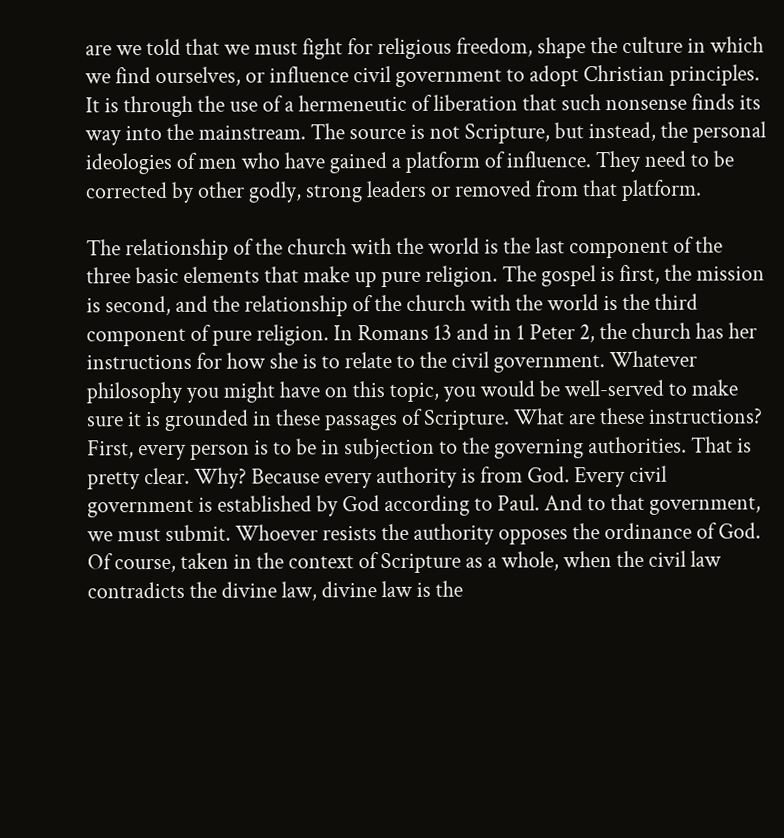are we told that we must fight for religious freedom, shape the culture in which we find ourselves, or influence civil government to adopt Christian principles. It is through the use of a hermeneutic of liberation that such nonsense finds its way into the mainstream. The source is not Scripture, but instead, the personal ideologies of men who have gained a platform of influence. They need to be corrected by other godly, strong leaders or removed from that platform.

The relationship of the church with the world is the last component of the three basic elements that make up pure religion. The gospel is first, the mission is second, and the relationship of the church with the world is the third component of pure religion. In Romans 13 and in 1 Peter 2, the church has her instructions for how she is to relate to the civil government. Whatever philosophy you might have on this topic, you would be well-served to make sure it is grounded in these passages of Scripture. What are these instructions? First, every person is to be in subjection to the governing authorities. That is pretty clear. Why? Because every authority is from God. Every civil government is established by God according to Paul. And to that government, we must submit. Whoever resists the authority opposes the ordinance of God. Of course, taken in the context of Scripture as a whole, when the civil law contradicts the divine law, divine law is the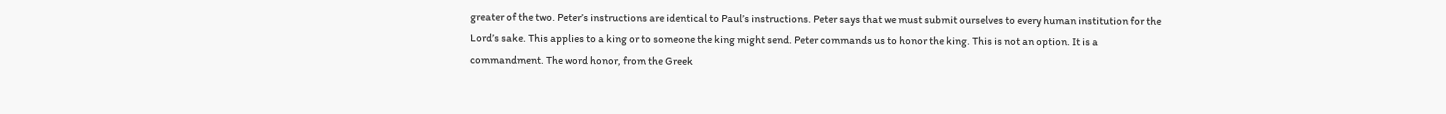greater of the two. Peter’s instructions are identical to Paul’s instructions. Peter says that we must submit ourselves to every human institution for the Lord’s sake. This applies to a king or to someone the king might send. Peter commands us to honor the king. This is not an option. It is a commandment. The word honor, from the Greek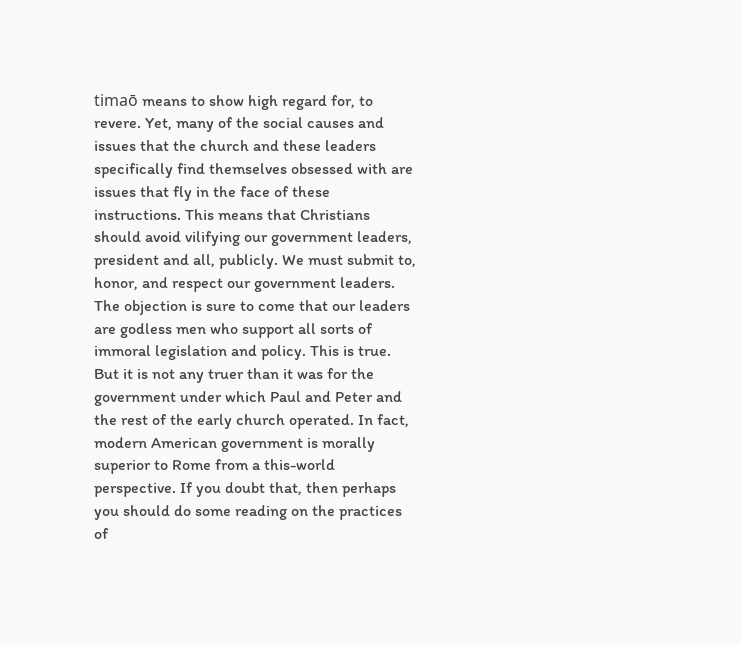timaō means to show high regard for, to revere. Yet, many of the social causes and issues that the church and these leaders specifically find themselves obsessed with are issues that fly in the face of these instructions. This means that Christians should avoid vilifying our government leaders, president and all, publicly. We must submit to, honor, and respect our government leaders. The objection is sure to come that our leaders are godless men who support all sorts of immoral legislation and policy. This is true. But it is not any truer than it was for the government under which Paul and Peter and the rest of the early church operated. In fact, modern American government is morally superior to Rome from a this-world perspective. If you doubt that, then perhaps you should do some reading on the practices of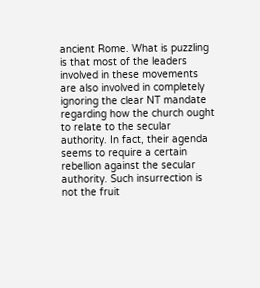ancient Rome. What is puzzling is that most of the leaders involved in these movements are also involved in completely ignoring the clear NT mandate regarding how the church ought to relate to the secular authority. In fact, their agenda seems to require a certain rebellion against the secular authority. Such insurrection is not the fruit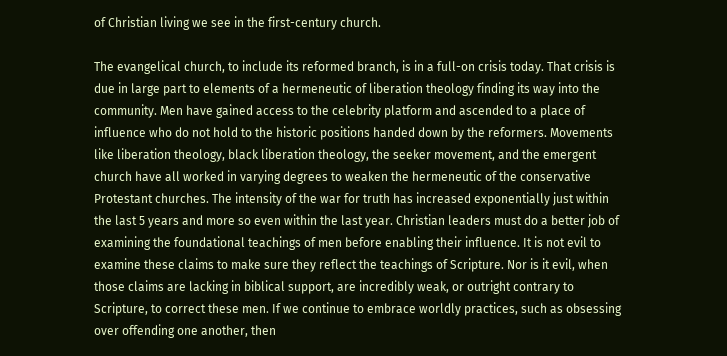of Christian living we see in the first-century church.

The evangelical church, to include its reformed branch, is in a full-on crisis today. That crisis is due in large part to elements of a hermeneutic of liberation theology finding its way into the community. Men have gained access to the celebrity platform and ascended to a place of influence who do not hold to the historic positions handed down by the reformers. Movements like liberation theology, black liberation theology, the seeker movement, and the emergent church have all worked in varying degrees to weaken the hermeneutic of the conservative Protestant churches. The intensity of the war for truth has increased exponentially just within the last 5 years and more so even within the last year. Christian leaders must do a better job of examining the foundational teachings of men before enabling their influence. It is not evil to examine these claims to make sure they reflect the teachings of Scripture. Nor is it evil, when those claims are lacking in biblical support, are incredibly weak, or outright contrary to Scripture, to correct these men. If we continue to embrace worldly practices, such as obsessing over offending one another, then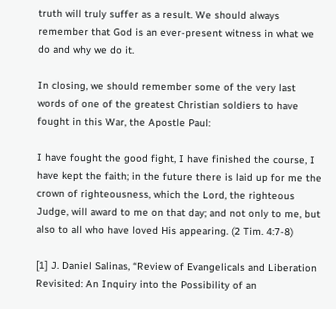truth will truly suffer as a result. We should always remember that God is an ever-present witness in what we do and why we do it.

In closing, we should remember some of the very last words of one of the greatest Christian soldiers to have fought in this War, the Apostle Paul:

I have fought the good fight, I have finished the course, I have kept the faith; in the future there is laid up for me the crown of righteousness, which the Lord, the righteous Judge, will award to me on that day; and not only to me, but also to all who have loved His appearing. (2 Tim. 4:7-8)

[1] J. Daniel Salinas, “Review of Evangelicals and Liberation Revisited: An Inquiry into the Possibility of an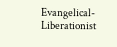Evangelical-Liberationist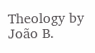Theology by João B.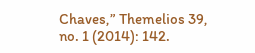Chaves,” Themelios 39, no. 1 (2014): 142.